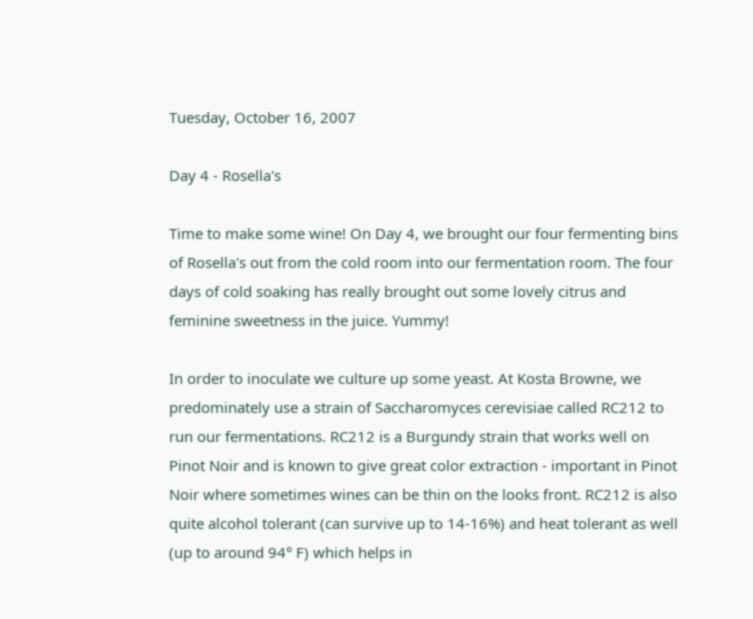Tuesday, October 16, 2007

Day 4 - Rosella's

Time to make some wine! On Day 4, we brought our four fermenting bins of Rosella's out from the cold room into our fermentation room. The four days of cold soaking has really brought out some lovely citrus and feminine sweetness in the juice. Yummy!

In order to inoculate we culture up some yeast. At Kosta Browne, we predominately use a strain of Saccharomyces cerevisiae called RC212 to run our fermentations. RC212 is a Burgundy strain that works well on Pinot Noir and is known to give great color extraction - important in Pinot Noir where sometimes wines can be thin on the looks front. RC212 is also quite alcohol tolerant (can survive up to 14-16%) and heat tolerant as well (up to around 94° F) which helps in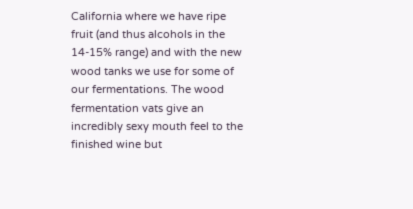California where we have ripe fruit (and thus alcohols in the 14-15% range) and with the new wood tanks we use for some of our fermentations. The wood fermentation vats give an incredibly sexy mouth feel to the finished wine but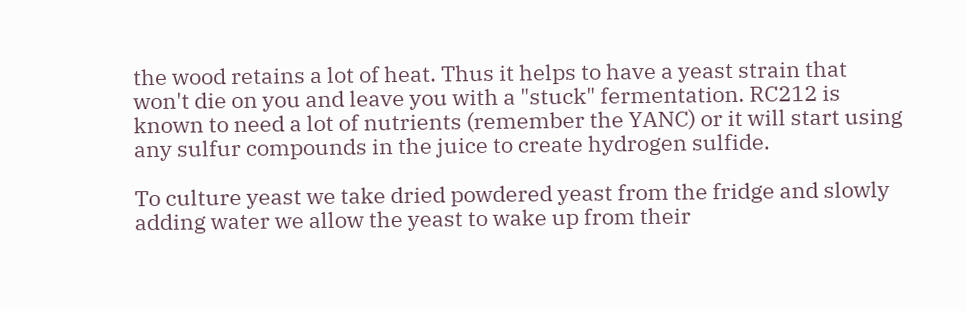the wood retains a lot of heat. Thus it helps to have a yeast strain that won't die on you and leave you with a "stuck" fermentation. RC212 is known to need a lot of nutrients (remember the YANC) or it will start using any sulfur compounds in the juice to create hydrogen sulfide.

To culture yeast we take dried powdered yeast from the fridge and slowly adding water we allow the yeast to wake up from their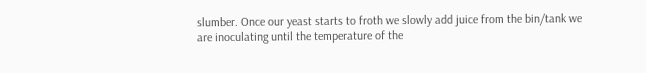slumber. Once our yeast starts to froth we slowly add juice from the bin/tank we are inoculating until the temperature of the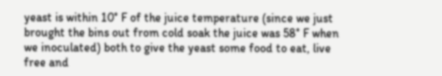yeast is within 10° F of the juice temperature (since we just brought the bins out from cold soak the juice was 58° F when we inoculated) both to give the yeast some food to eat, live free and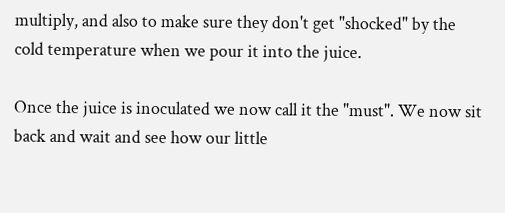multiply, and also to make sure they don't get "shocked" by the cold temperature when we pour it into the juice.

Once the juice is inoculated we now call it the "must". We now sit back and wait and see how our little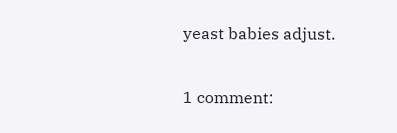yeast babies adjust.

1 comment: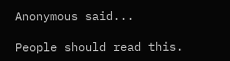Anonymous said...

People should read this.